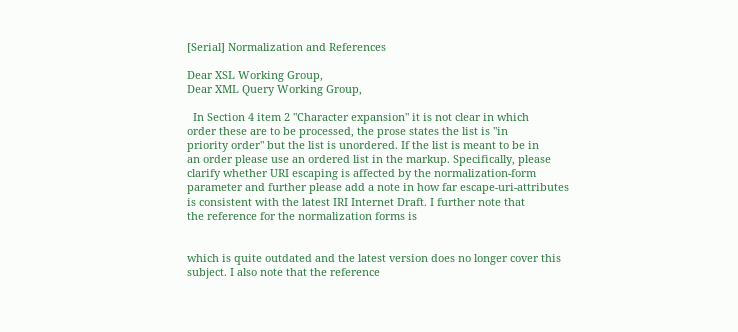[Serial] Normalization and References

Dear XSL Working Group,
Dear XML Query Working Group,

  In Section 4 item 2 "Character expansion" it is not clear in which
order these are to be processed, the prose states the list is "in
priority order" but the list is unordered. If the list is meant to be in
an order please use an ordered list in the markup. Specifically, please
clarify whether URI escaping is affected by the normalization-form
parameter and further please add a note in how far escape-uri-attributes
is consistent with the latest IRI Internet Draft. I further note that
the reference for the normalization forms is


which is quite outdated and the latest version does no longer cover this
subject. I also note that the reference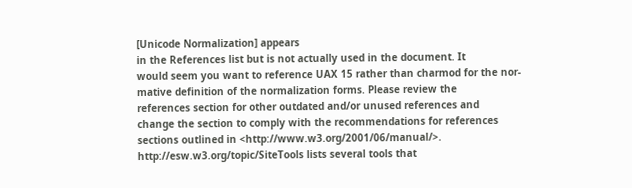[Unicode Normalization] appears
in the References list but is not actually used in the document. It
would seem you want to reference UAX 15 rather than charmod for the nor-
mative definition of the normalization forms. Please review the
references section for other outdated and/or unused references and
change the section to comply with the recommendations for references
sections outlined in <http://www.w3.org/2001/06/manual/>.
http://esw.w3.org/topic/SiteTools lists several tools that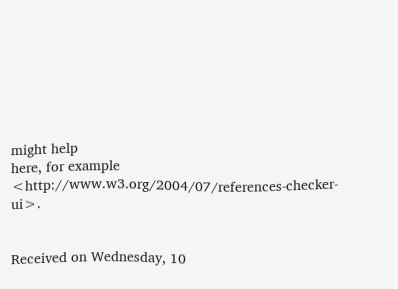might help
here, for example <http://www.w3.org/2004/07/references-checker-ui>.


Received on Wednesday, 10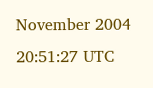November 2004 20:51:27 UTC